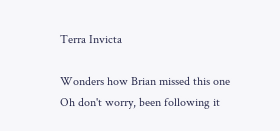Terra Invicta

Wonders how Brian missed this one
Oh don't worry, been following it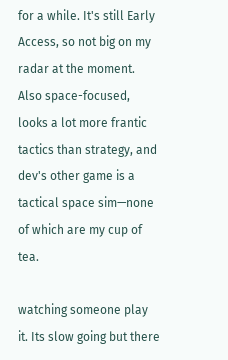for a while. It's still Early Access, so not big on my radar at the moment. Also space-focused, looks a lot more frantic tactics than strategy, and dev's other game is a tactical space sim—none of which are my cup of tea.

watching someone play it. Its slow going but there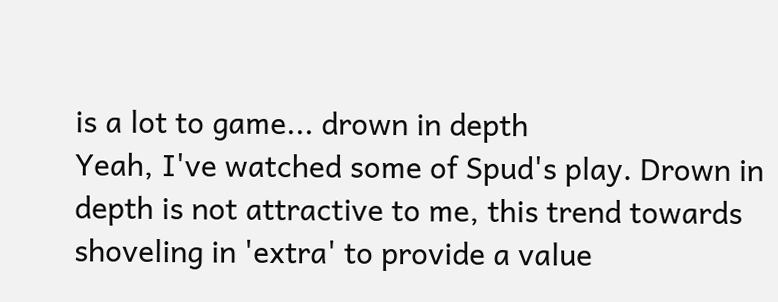is a lot to game... drown in depth
Yeah, I've watched some of Spud's play. Drown in depth is not attractive to me, this trend towards shoveling in 'extra' to provide a value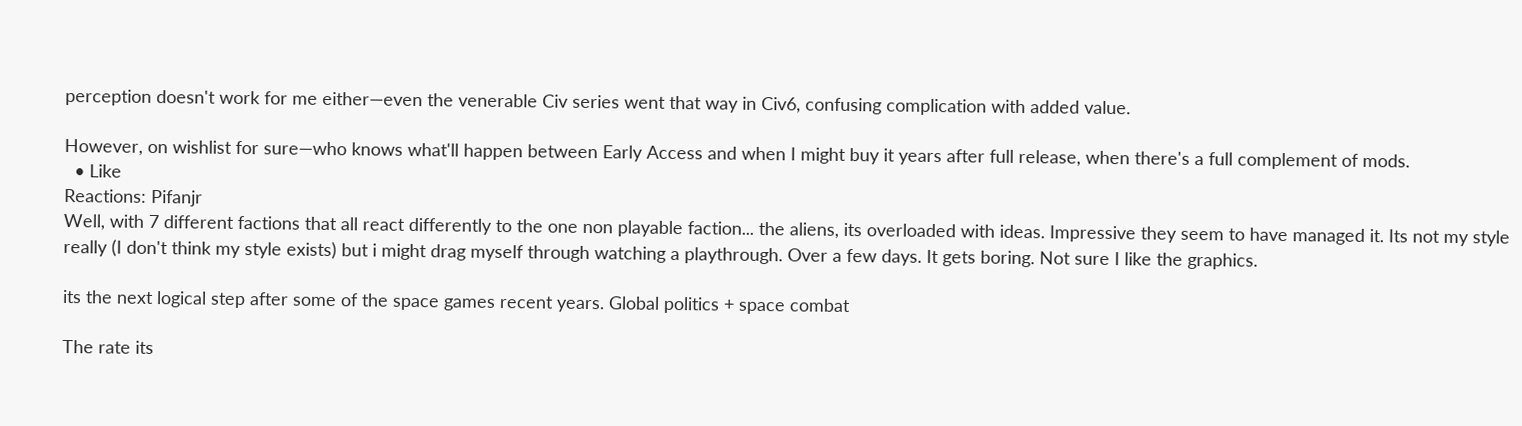perception doesn't work for me either—even the venerable Civ series went that way in Civ6, confusing complication with added value.

However, on wishlist for sure—who knows what'll happen between Early Access and when I might buy it years after full release, when there's a full complement of mods.
  • Like
Reactions: Pifanjr
Well, with 7 different factions that all react differently to the one non playable faction... the aliens, its overloaded with ideas. Impressive they seem to have managed it. Its not my style really (I don't think my style exists) but i might drag myself through watching a playthrough. Over a few days. It gets boring. Not sure I like the graphics.

its the next logical step after some of the space games recent years. Global politics + space combat

The rate its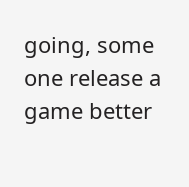going, some one release a game better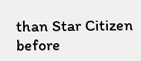than Star Citizen before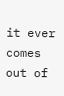it ever comes out of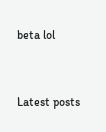beta lol


Latest posts